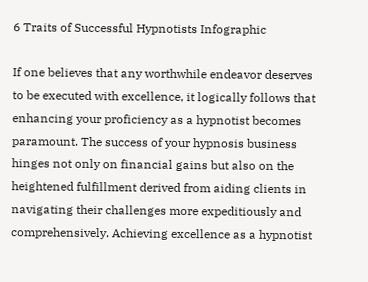6 Traits of Successful Hypnotists Infographic

If one believes that any worthwhile endeavor deserves to be executed with excellence, it logically follows that enhancing your proficiency as a hypnotist becomes paramount. The success of your hypnosis business hinges not only on financial gains but also on the heightened fulfillment derived from aiding clients in navigating their challenges more expeditiously and comprehensively. Achieving excellence as a hypnotist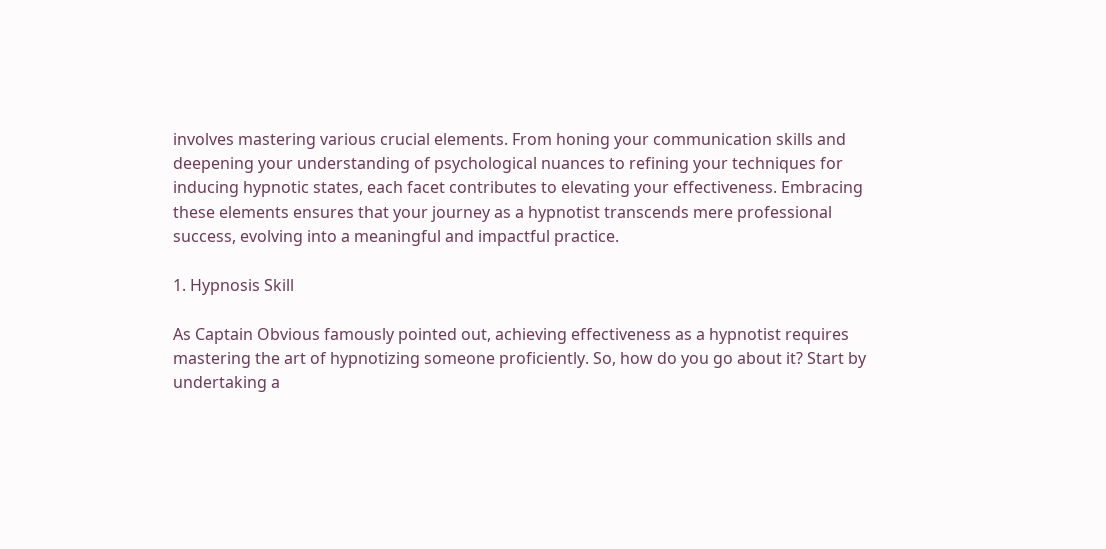involves mastering various crucial elements. From honing your communication skills and deepening your understanding of psychological nuances to refining your techniques for inducing hypnotic states, each facet contributes to elevating your effectiveness. Embracing these elements ensures that your journey as a hypnotist transcends mere professional success, evolving into a meaningful and impactful practice.

1. Hypnosis Skill

As Captain Obvious famously pointed out, achieving effectiveness as a hypnotist requires mastering the art of hypnotizing someone proficiently. So, how do you go about it? Start by undertaking a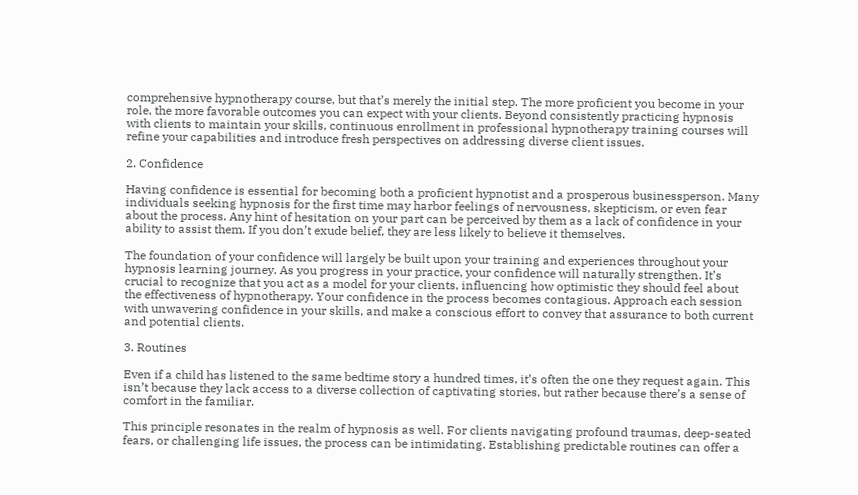comprehensive hypnotherapy course, but that’s merely the initial step. The more proficient you become in your role, the more favorable outcomes you can expect with your clients. Beyond consistently practicing hypnosis with clients to maintain your skills, continuous enrollment in professional hypnotherapy training courses will refine your capabilities and introduce fresh perspectives on addressing diverse client issues.

2. Confidence

Having confidence is essential for becoming both a proficient hypnotist and a prosperous businessperson. Many individuals seeking hypnosis for the first time may harbor feelings of nervousness, skepticism, or even fear about the process. Any hint of hesitation on your part can be perceived by them as a lack of confidence in your ability to assist them. If you don’t exude belief, they are less likely to believe it themselves.

The foundation of your confidence will largely be built upon your training and experiences throughout your hypnosis learning journey. As you progress in your practice, your confidence will naturally strengthen. It’s crucial to recognize that you act as a model for your clients, influencing how optimistic they should feel about the effectiveness of hypnotherapy. Your confidence in the process becomes contagious. Approach each session with unwavering confidence in your skills, and make a conscious effort to convey that assurance to both current and potential clients.

3. Routines

Even if a child has listened to the same bedtime story a hundred times, it’s often the one they request again. This isn’t because they lack access to a diverse collection of captivating stories, but rather because there’s a sense of comfort in the familiar.

This principle resonates in the realm of hypnosis as well. For clients navigating profound traumas, deep-seated fears, or challenging life issues, the process can be intimidating. Establishing predictable routines can offer a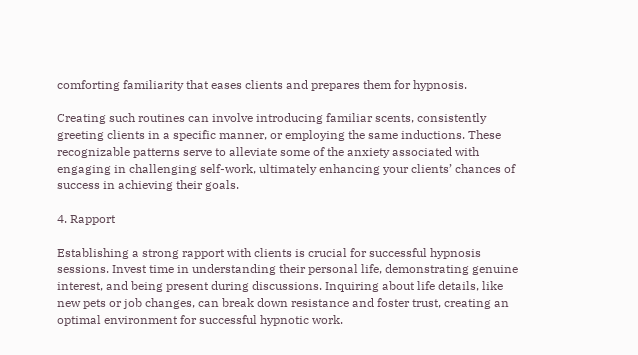comforting familiarity that eases clients and prepares them for hypnosis.

Creating such routines can involve introducing familiar scents, consistently greeting clients in a specific manner, or employing the same inductions. These recognizable patterns serve to alleviate some of the anxiety associated with engaging in challenging self-work, ultimately enhancing your clients’ chances of success in achieving their goals.

4. Rapport

Establishing a strong rapport with clients is crucial for successful hypnosis sessions. Invest time in understanding their personal life, demonstrating genuine interest, and being present during discussions. Inquiring about life details, like new pets or job changes, can break down resistance and foster trust, creating an optimal environment for successful hypnotic work.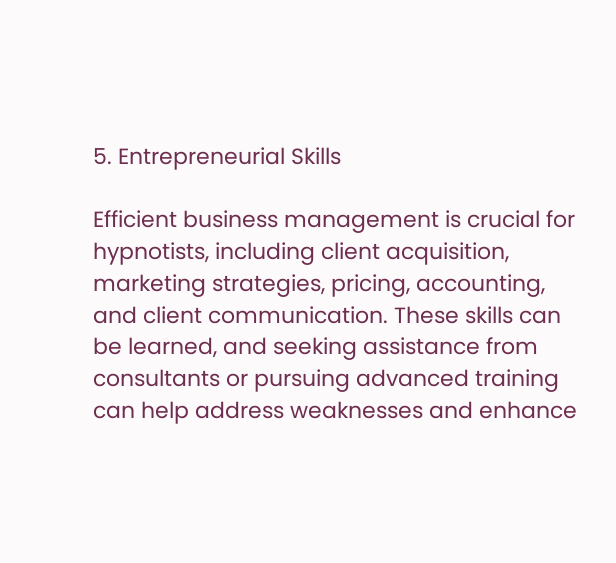5. Entrepreneurial Skills

Efficient business management is crucial for hypnotists, including client acquisition, marketing strategies, pricing, accounting, and client communication. These skills can be learned, and seeking assistance from consultants or pursuing advanced training can help address weaknesses and enhance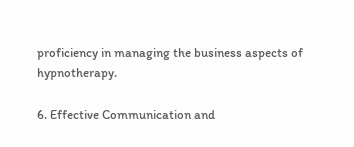proficiency in managing the business aspects of hypnotherapy.

6. Effective Communication and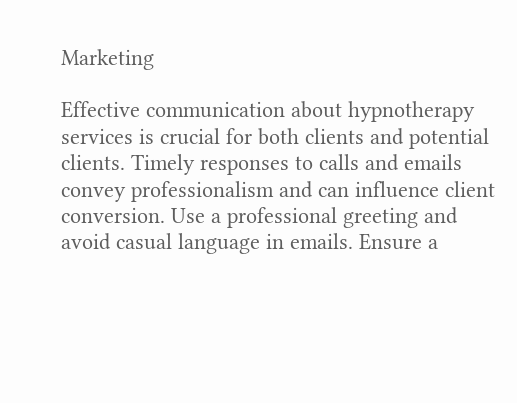Marketing

Effective communication about hypnotherapy services is crucial for both clients and potential clients. Timely responses to calls and emails convey professionalism and can influence client conversion. Use a professional greeting and avoid casual language in emails. Ensure a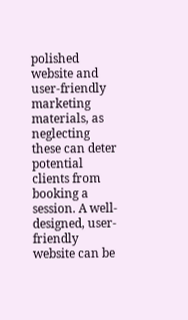polished website and user-friendly marketing materials, as neglecting these can deter potential clients from booking a session. A well-designed, user-friendly website can be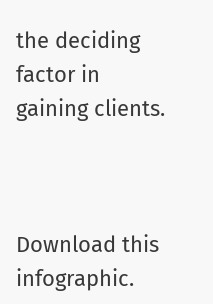the deciding factor in gaining clients.



Download this infographic.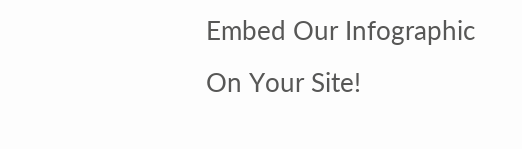Embed Our Infographic On Your Site!